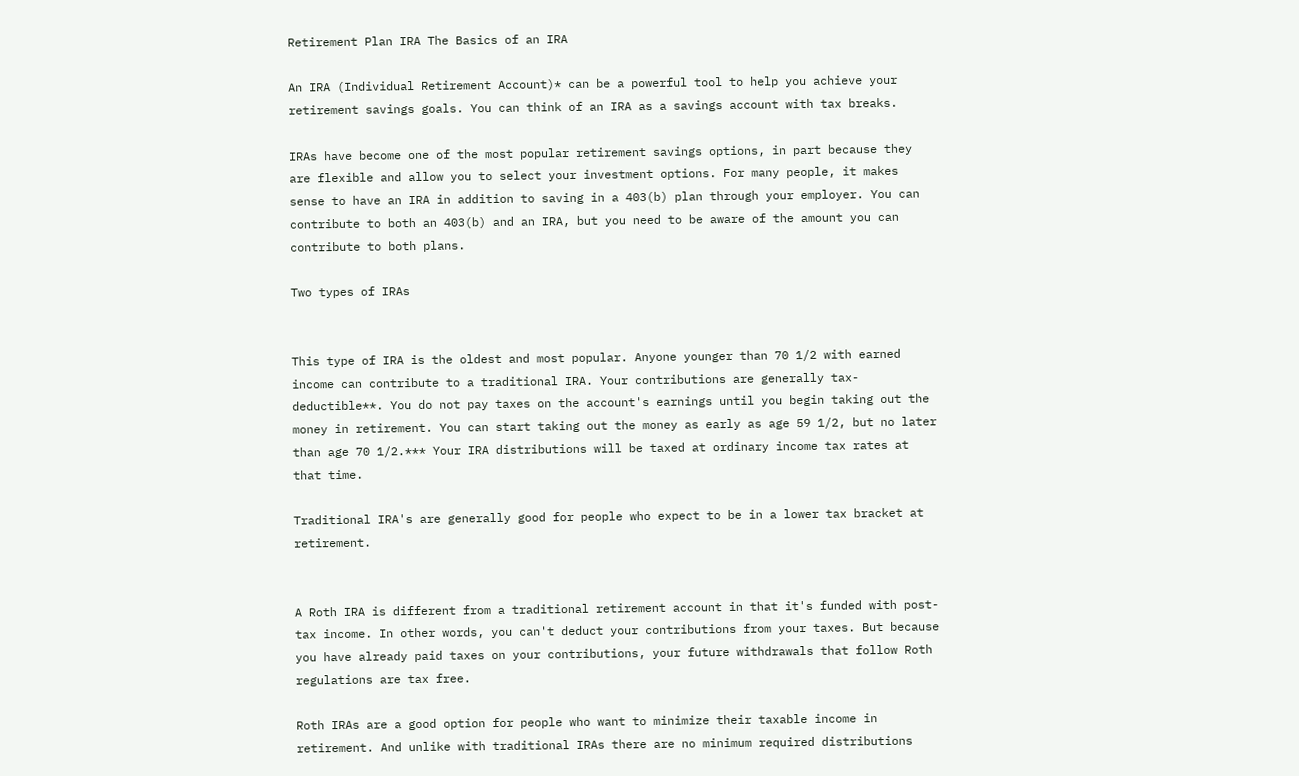Retirement Plan IRA The Basics of an IRA

An IRA (Individual Retirement Account)* can be a powerful tool to help you achieve your retirement savings goals. You can think of an IRA as a savings account with tax breaks.

IRAs have become one of the most popular retirement savings options, in part because they are flexible and allow you to select your investment options. For many people, it makes sense to have an IRA in addition to saving in a 403(b) plan through your employer. You can contribute to both an 403(b) and an IRA, but you need to be aware of the amount you can contribute to both plans.

Two types of IRAs


This type of IRA is the oldest and most popular. Anyone younger than 70 1/2 with earned income can contribute to a traditional IRA. Your contributions are generally tax-deductible**. You do not pay taxes on the account's earnings until you begin taking out the money in retirement. You can start taking out the money as early as age 59 1/2, but no later than age 70 1/2.*** Your IRA distributions will be taxed at ordinary income tax rates at that time.

Traditional IRA's are generally good for people who expect to be in a lower tax bracket at retirement.


A Roth IRA is different from a traditional retirement account in that it's funded with post-tax income. In other words, you can't deduct your contributions from your taxes. But because you have already paid taxes on your contributions, your future withdrawals that follow Roth regulations are tax free.

Roth IRAs are a good option for people who want to minimize their taxable income in retirement. And unlike with traditional IRAs there are no minimum required distributions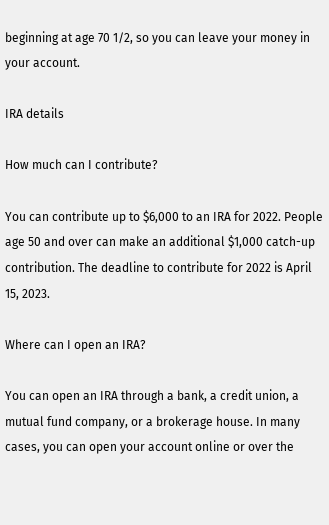beginning at age 70 1/2, so you can leave your money in your account.

IRA details

How much can I contribute?

You can contribute up to $6,000 to an IRA for 2022. People age 50 and over can make an additional $1,000 catch-up contribution. The deadline to contribute for 2022 is April 15, 2023.

Where can I open an IRA?

You can open an IRA through a bank, a credit union, a mutual fund company, or a brokerage house. In many cases, you can open your account online or over the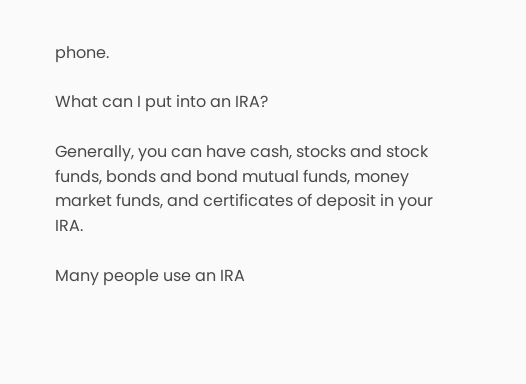phone.

What can I put into an IRA?

Generally, you can have cash, stocks and stock funds, bonds and bond mutual funds, money market funds, and certificates of deposit in your IRA.

Many people use an IRA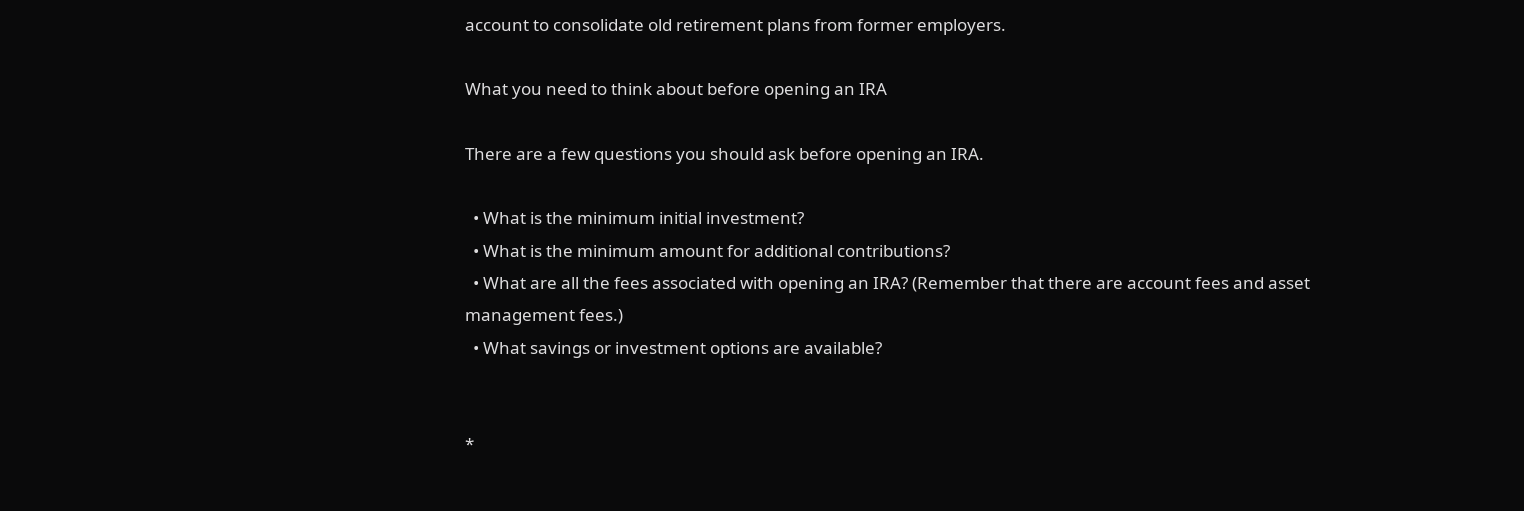account to consolidate old retirement plans from former employers.

What you need to think about before opening an IRA

There are a few questions you should ask before opening an IRA.

  • What is the minimum initial investment?
  • What is the minimum amount for additional contributions?
  • What are all the fees associated with opening an IRA? (Remember that there are account fees and asset management fees.)
  • What savings or investment options are available?


*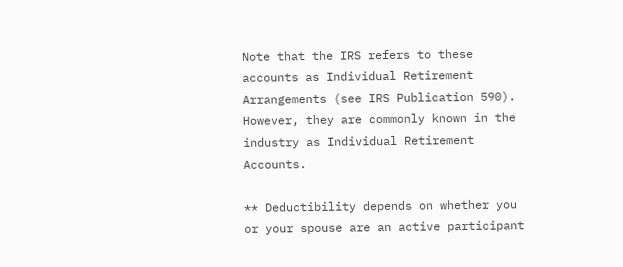Note that the IRS refers to these accounts as Individual Retirement Arrangements (see IRS Publication 590). However, they are commonly known in the industry as Individual Retirement Accounts.

** Deductibility depends on whether you or your spouse are an active participant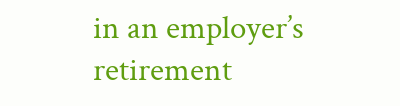in an employer’s retirement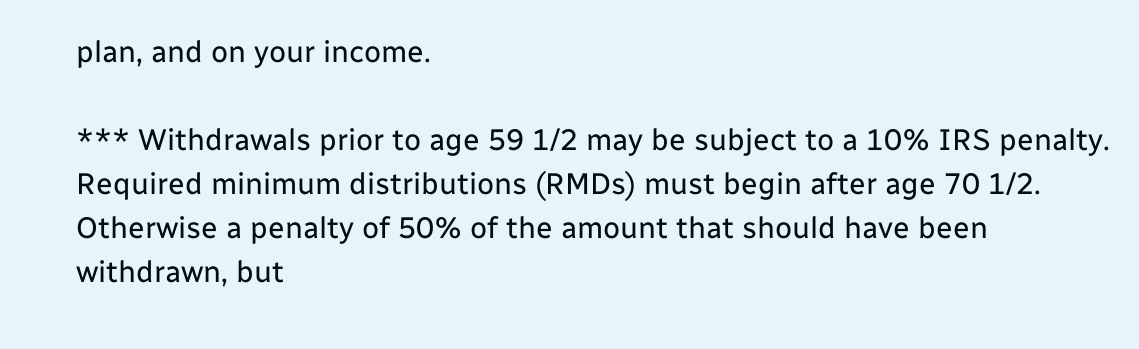plan, and on your income.

*** Withdrawals prior to age 59 1/2 may be subject to a 10% IRS penalty. Required minimum distributions (RMDs) must begin after age 70 1/2. Otherwise a penalty of 50% of the amount that should have been withdrawn, but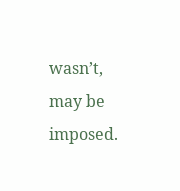wasn’t, may be imposed.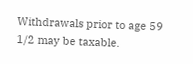Withdrawals prior to age 59 1/2 may be taxable.